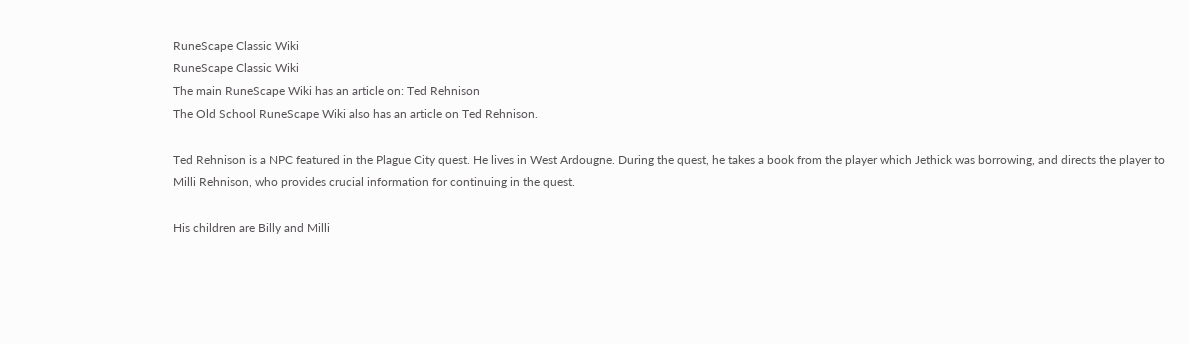RuneScape Classic Wiki
RuneScape Classic Wiki
The main RuneScape Wiki has an article on: Ted Rehnison
The Old School RuneScape Wiki also has an article on Ted Rehnison.

Ted Rehnison is a NPC featured in the Plague City quest. He lives in West Ardougne. During the quest, he takes a book from the player which Jethick was borrowing, and directs the player to Milli Rehnison, who provides crucial information for continuing in the quest.

His children are Billy and Milli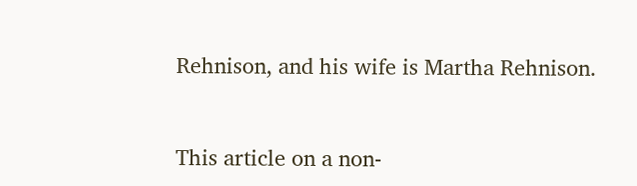Rehnison, and his wife is Martha Rehnison.


This article on a non-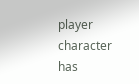player character has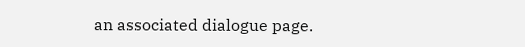an associated dialogue page.